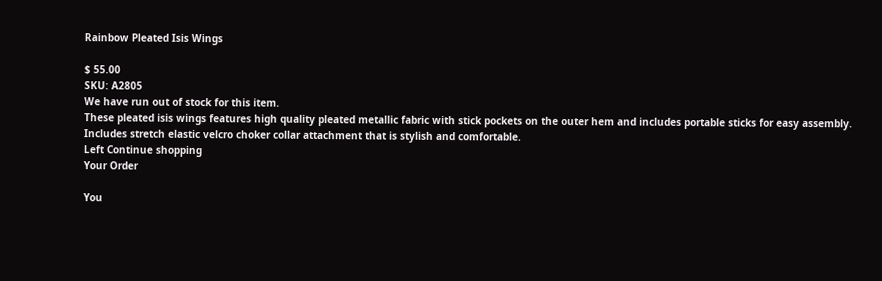Rainbow Pleated Isis Wings

$ 55.00
SKU: A2805
We have run out of stock for this item.
These pleated isis wings features high quality pleated metallic fabric with stick pockets on the outer hem and includes portable sticks for easy assembly. Includes stretch elastic velcro choker collar attachment that is stylish and comfortable.
Left Continue shopping
Your Order

You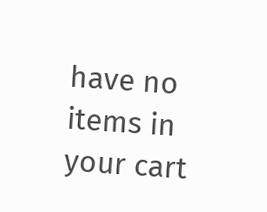have no items in your cart